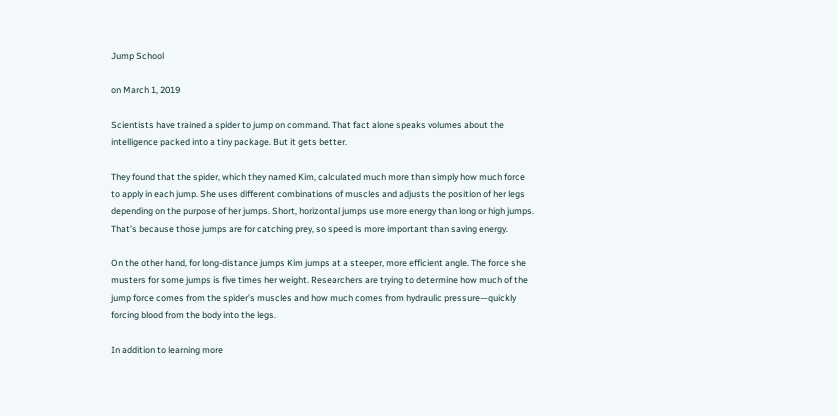Jump School

on March 1, 2019

Scientists have trained a spider to jump on command. That fact alone speaks volumes about the intelligence packed into a tiny package. But it gets better.

They found that the spider, which they named Kim, calculated much more than simply how much force to apply in each jump. She uses different combinations of muscles and adjusts the position of her legs depending on the purpose of her jumps. Short, horizontal jumps use more energy than long or high jumps. That’s because those jumps are for catching prey, so speed is more important than saving energy.

On the other hand, for long-distance jumps Kim jumps at a steeper, more efficient angle. The force she musters for some jumps is five times her weight. Researchers are trying to determine how much of the jump force comes from the spider’s muscles and how much comes from hydraulic pressure—quickly forcing blood from the body into the legs.

In addition to learning more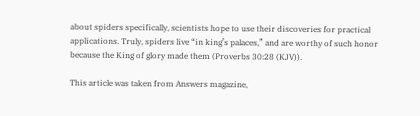about spiders specifically, scientists hope to use their discoveries for practical applications. Truly, spiders live “in king’s palaces,” and are worthy of such honor because the King of glory made them (Proverbs 30:28 (KJV)).

This article was taken from Answers magazine,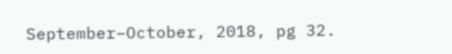September–October, 2018, pg 32.